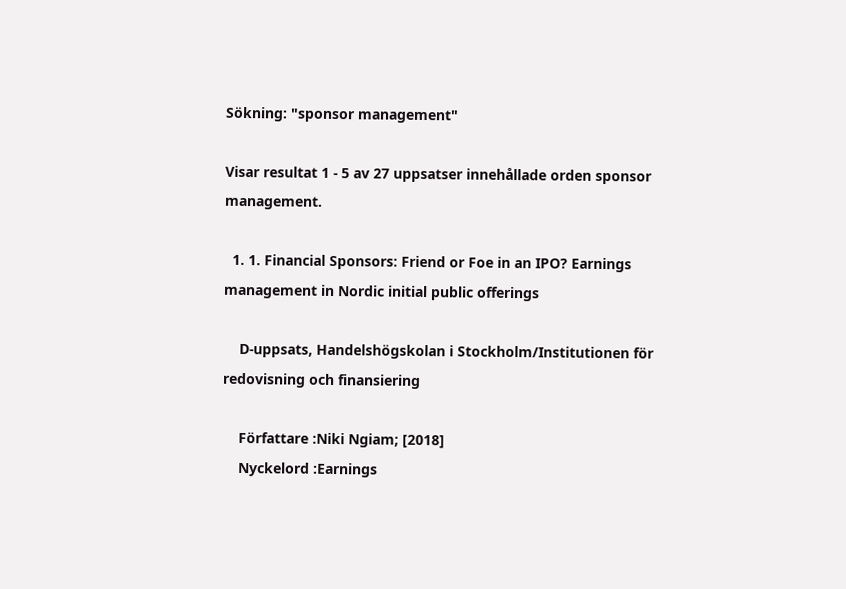Sökning: "sponsor management"

Visar resultat 1 - 5 av 27 uppsatser innehållade orden sponsor management.

  1. 1. Financial Sponsors: Friend or Foe in an IPO? Earnings management in Nordic initial public offerings

    D-uppsats, Handelshögskolan i Stockholm/Institutionen för redovisning och finansiering

    Författare :Niki Ngiam; [2018]
    Nyckelord :Earnings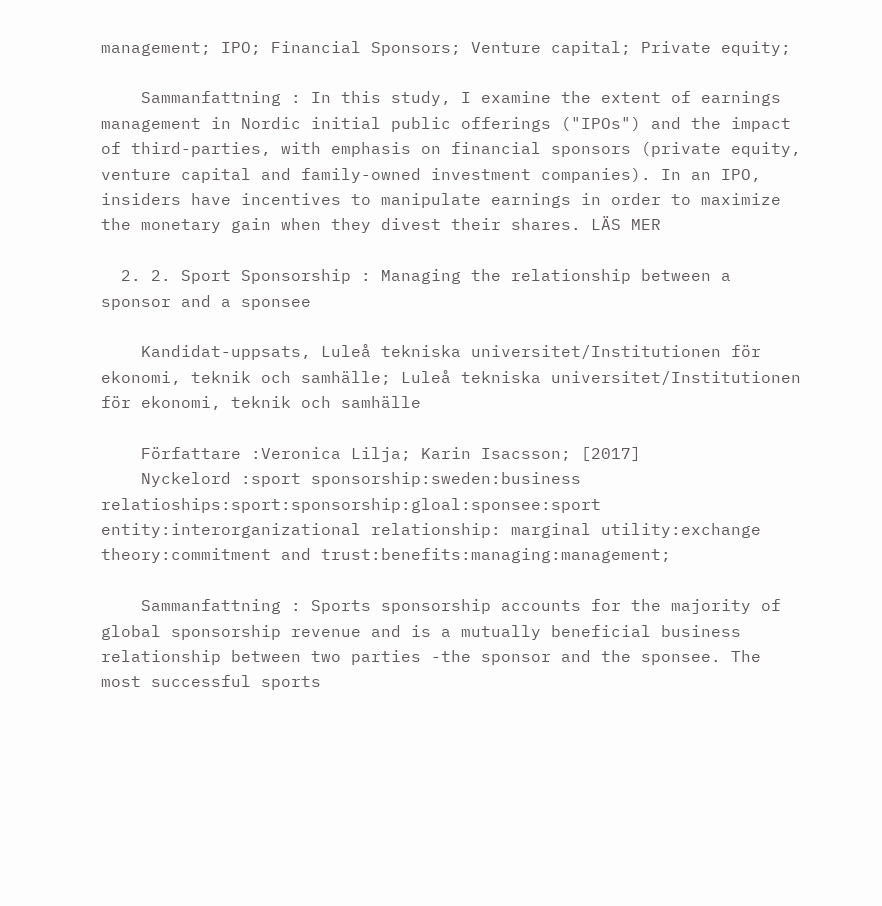management; IPO; Financial Sponsors; Venture capital; Private equity;

    Sammanfattning : In this study, I examine the extent of earnings management in Nordic initial public offerings ("IPOs") and the impact of third-parties, with emphasis on financial sponsors (private equity, venture capital and family-owned investment companies). In an IPO, insiders have incentives to manipulate earnings in order to maximize the monetary gain when they divest their shares. LÄS MER

  2. 2. Sport Sponsorship : Managing the relationship between a sponsor and a sponsee

    Kandidat-uppsats, Luleå tekniska universitet/Institutionen för ekonomi, teknik och samhälle; Luleå tekniska universitet/Institutionen för ekonomi, teknik och samhälle

    Författare :Veronica Lilja; Karin Isacsson; [2017]
    Nyckelord :sport sponsorship:sweden:business relatioships:sport:sponsorship:gloal:sponsee:sport entity:interorganizational relationship: marginal utility:exchange theory:commitment and trust:benefits:managing:management;

    Sammanfattning : Sports sponsorship accounts for the majority of global sponsorship revenue and is a mutually beneficial business relationship between two parties -the sponsor and the sponsee. The most successful sports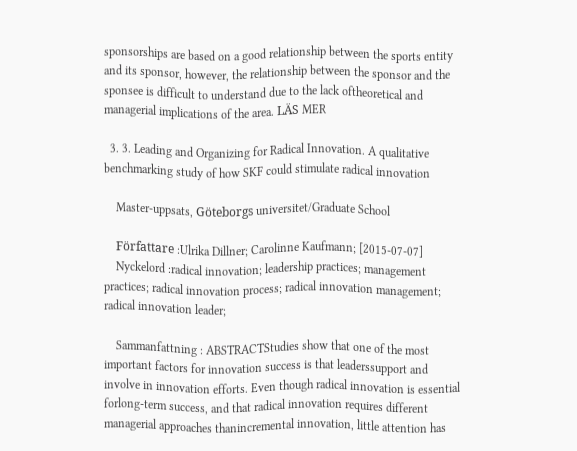sponsorships are based on a good relationship between the sports entity and its sponsor, however, the relationship between the sponsor and the sponsee is difficult to understand due to the lack oftheoretical and managerial implications of the area. LÄS MER

  3. 3. Leading and Organizing for Radical Innovation. A qualitative benchmarking study of how SKF could stimulate radical innovation

    Master-uppsats, Göteborgs universitet/Graduate School

    Författare :Ulrika Dillner; Carolinne Kaufmann; [2015-07-07]
    Nyckelord :radical innovation; leadership practices; management practices; radical innovation process; radical innovation management; radical innovation leader;

    Sammanfattning : ABSTRACTStudies show that one of the most important factors for innovation success is that leaderssupport and involve in innovation efforts. Even though radical innovation is essential forlong-term success, and that radical innovation requires different managerial approaches thanincremental innovation, little attention has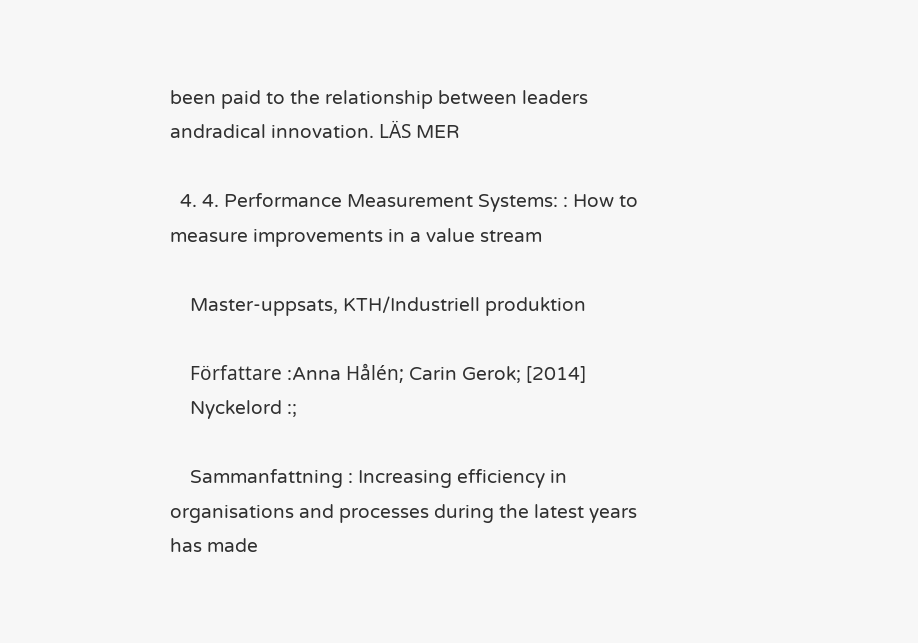been paid to the relationship between leaders andradical innovation. LÄS MER

  4. 4. Performance Measurement Systems: : How to measure improvements in a value stream

    Master-uppsats, KTH/Industriell produktion

    Författare :Anna Hålén; Carin Gerok; [2014]
    Nyckelord :;

    Sammanfattning : Increasing efficiency in organisations and processes during the latest years has made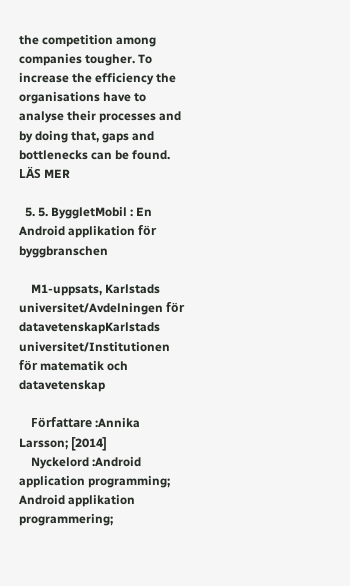the competition among companies tougher. To increase the efficiency the organisations have to analyse their processes and by doing that, gaps and bottlenecks can be found. LÄS MER

  5. 5. ByggletMobil : En Android applikation för byggbranschen

    M1-uppsats, Karlstads universitet/Avdelningen för datavetenskapKarlstads universitet/Institutionen för matematik och datavetenskap

    Författare :Annika Larsson; [2014]
    Nyckelord :Android application programming; Android applikation programmering;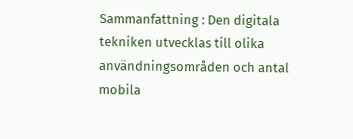Sammanfattning : Den digitala tekniken utvecklas till olika användningsområden och antal mobila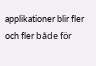applikationer blir fler och fler både för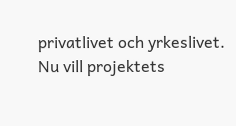privatlivet och yrkeslivet. Nu vill projektets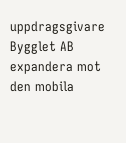uppdragsgivare Bygglet AB expandera mot den mobila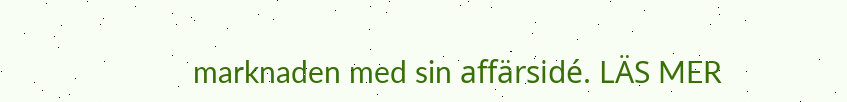marknaden med sin affärsidé. LÄS MER